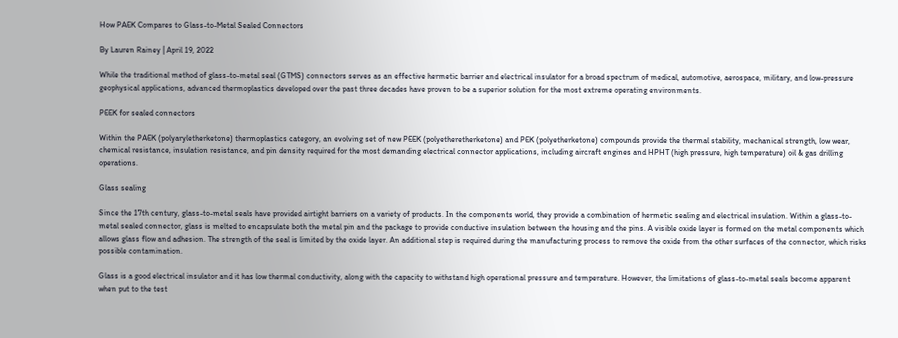How PAEK Compares to Glass-to-Metal Sealed Connectors

By Lauren Rainey | April 19, 2022

While the traditional method of glass-to-metal seal (GTMS) connectors serves as an effective hermetic barrier and electrical insulator for a broad spectrum of medical, automotive, aerospace, military, and low-pressure geophysical applications, advanced thermoplastics developed over the past three decades have proven to be a superior solution for the most extreme operating environments.

PEEK for sealed connectors

Within the PAEK (polyaryletherketone) thermoplastics category, an evolving set of new PEEK (polyetheretherketone) and PEK (polyetherketone) compounds provide the thermal stability, mechanical strength, low wear, chemical resistance, insulation resistance, and pin density required for the most demanding electrical connector applications, including aircraft engines and HPHT (high pressure, high temperature) oil & gas drilling operations.

Glass sealing

Since the 17th century, glass-to-metal seals have provided airtight barriers on a variety of products. In the components world, they provide a combination of hermetic sealing and electrical insulation. Within a glass-to-metal sealed connector, glass is melted to encapsulate both the metal pin and the package to provide conductive insulation between the housing and the pins. A visible oxide layer is formed on the metal components which allows glass flow and adhesion. The strength of the seal is limited by the oxide layer. An additional step is required during the manufacturing process to remove the oxide from the other surfaces of the connector, which risks possible contamination.

Glass is a good electrical insulator and it has low thermal conductivity, along with the capacity to withstand high operational pressure and temperature. However, the limitations of glass-to-metal seals become apparent when put to the test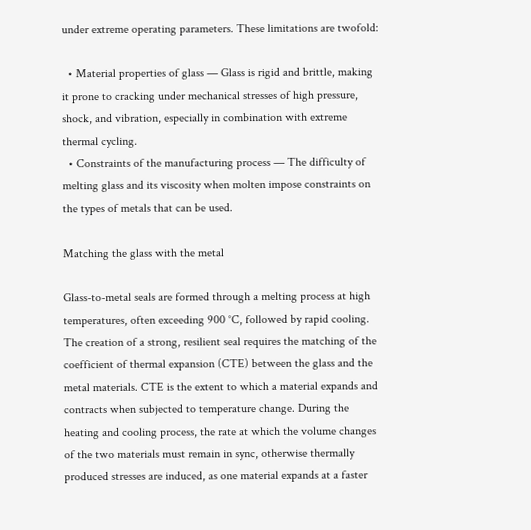under extreme operating parameters. These limitations are twofold:

  • Material properties of glass — Glass is rigid and brittle, making it prone to cracking under mechanical stresses of high pressure, shock, and vibration, especially in combination with extreme thermal cycling.
  • Constraints of the manufacturing process — The difficulty of melting glass and its viscosity when molten impose constraints on the types of metals that can be used.

Matching the glass with the metal

Glass-to-metal seals are formed through a melting process at high temperatures, often exceeding 900 °C, followed by rapid cooling. The creation of a strong, resilient seal requires the matching of the coefficient of thermal expansion (CTE) between the glass and the metal materials. CTE is the extent to which a material expands and contracts when subjected to temperature change. During the heating and cooling process, the rate at which the volume changes of the two materials must remain in sync, otherwise thermally produced stresses are induced, as one material expands at a faster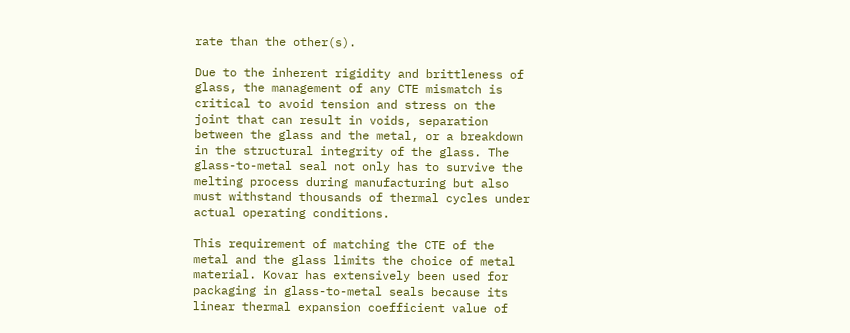rate than the other(s).

Due to the inherent rigidity and brittleness of glass, the management of any CTE mismatch is critical to avoid tension and stress on the joint that can result in voids, separation between the glass and the metal, or a breakdown in the structural integrity of the glass. The glass-to-metal seal not only has to survive the melting process during manufacturing but also must withstand thousands of thermal cycles under actual operating conditions.

This requirement of matching the CTE of the metal and the glass limits the choice of metal material. Kovar has extensively been used for packaging in glass-to-metal seals because its linear thermal expansion coefficient value of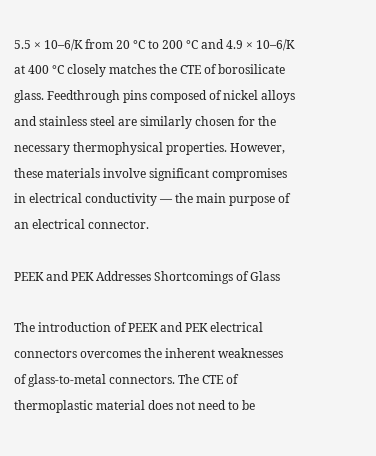5.5 × 10–6/K from 20 °C to 200 °C and 4.9 × 10–6/K at 400 °C closely matches the CTE of borosilicate glass. Feedthrough pins composed of nickel alloys and stainless steel are similarly chosen for the necessary thermophysical properties. However, these materials involve significant compromises in electrical conductivity — the main purpose of an electrical connector.

PEEK and PEK Addresses Shortcomings of Glass

The introduction of PEEK and PEK electrical connectors overcomes the inherent weaknesses of glass-to-metal connectors. The CTE of thermoplastic material does not need to be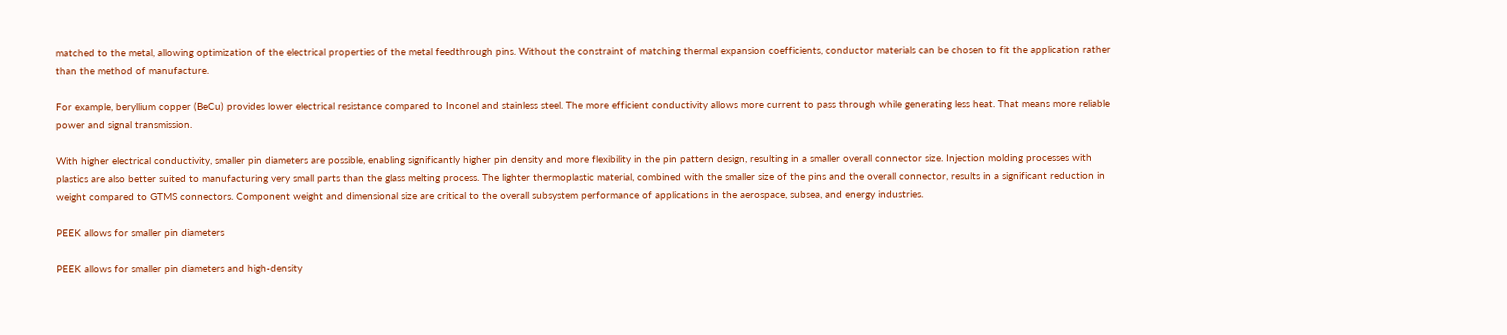matched to the metal, allowing optimization of the electrical properties of the metal feedthrough pins. Without the constraint of matching thermal expansion coefficients, conductor materials can be chosen to fit the application rather than the method of manufacture.

For example, beryllium copper (BeCu) provides lower electrical resistance compared to Inconel and stainless steel. The more efficient conductivity allows more current to pass through while generating less heat. That means more reliable power and signal transmission.

With higher electrical conductivity, smaller pin diameters are possible, enabling significantly higher pin density and more flexibility in the pin pattern design, resulting in a smaller overall connector size. Injection molding processes with plastics are also better suited to manufacturing very small parts than the glass melting process. The lighter thermoplastic material, combined with the smaller size of the pins and the overall connector, results in a significant reduction in weight compared to GTMS connectors. Component weight and dimensional size are critical to the overall subsystem performance of applications in the aerospace, subsea, and energy industries.

PEEK allows for smaller pin diameters

PEEK allows for smaller pin diameters and high-density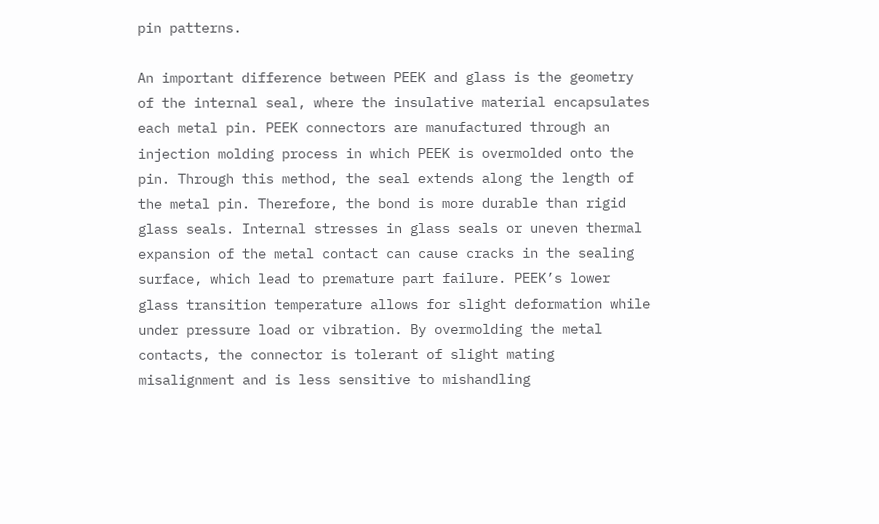pin patterns.

An important difference between PEEK and glass is the geometry of the internal seal, where the insulative material encapsulates each metal pin. PEEK connectors are manufactured through an injection molding process in which PEEK is overmolded onto the pin. Through this method, the seal extends along the length of the metal pin. Therefore, the bond is more durable than rigid glass seals. Internal stresses in glass seals or uneven thermal expansion of the metal contact can cause cracks in the sealing surface, which lead to premature part failure. PEEK’s lower glass transition temperature allows for slight deformation while under pressure load or vibration. By overmolding the metal contacts, the connector is tolerant of slight mating misalignment and is less sensitive to mishandling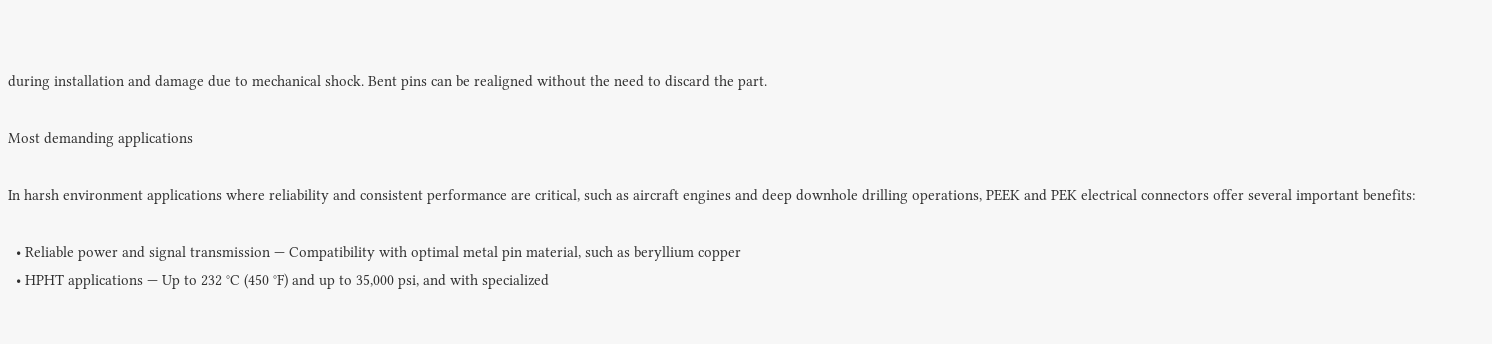during installation and damage due to mechanical shock. Bent pins can be realigned without the need to discard the part.

Most demanding applications

In harsh environment applications where reliability and consistent performance are critical, such as aircraft engines and deep downhole drilling operations, PEEK and PEK electrical connectors offer several important benefits:

  • Reliable power and signal transmission — Compatibility with optimal metal pin material, such as beryllium copper
  • HPHT applications — Up to 232 °C (450 °F) and up to 35,000 psi, and with specialized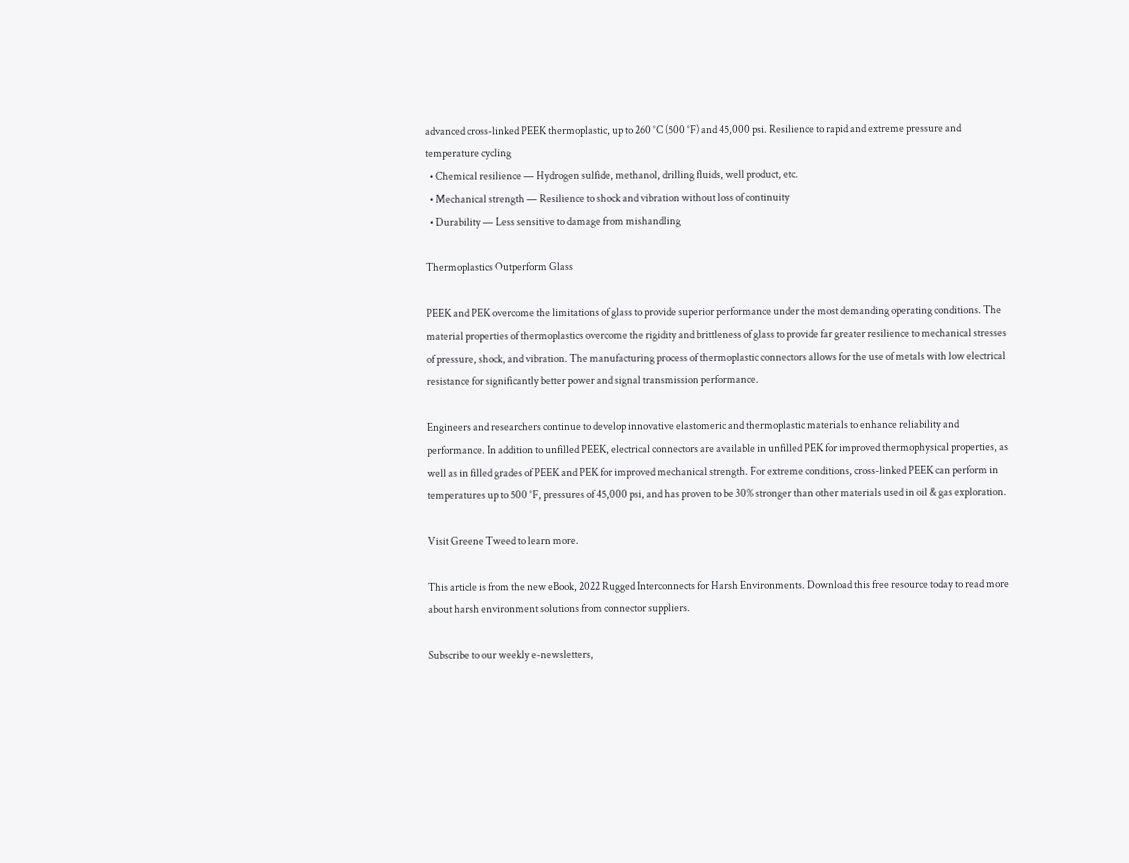advanced cross-linked PEEK thermoplastic, up to 260 °C (500 °F) and 45,000 psi. Resilience to rapid and extreme pressure and temperature cycling
  • Chemical resilience — Hydrogen sulfide, methanol, drilling fluids, well product, etc.
  • Mechanical strength — Resilience to shock and vibration without loss of continuity
  • Durability — Less sensitive to damage from mishandling

Thermoplastics Outperform Glass

PEEK and PEK overcome the limitations of glass to provide superior performance under the most demanding operating conditions. The material properties of thermoplastics overcome the rigidity and brittleness of glass to provide far greater resilience to mechanical stresses of pressure, shock, and vibration. The manufacturing process of thermoplastic connectors allows for the use of metals with low electrical resistance for significantly better power and signal transmission performance.

Engineers and researchers continue to develop innovative elastomeric and thermoplastic materials to enhance reliability and performance. In addition to unfilled PEEK, electrical connectors are available in unfilled PEK for improved thermophysical properties, as well as in filled grades of PEEK and PEK for improved mechanical strength. For extreme conditions, cross-linked PEEK can perform in temperatures up to 500 °F, pressures of 45,000 psi, and has proven to be 30% stronger than other materials used in oil & gas exploration.

Visit Greene Tweed to learn more.

This article is from the new eBook, 2022 Rugged Interconnects for Harsh Environments. Download this free resource today to read more about harsh environment solutions from connector suppliers.

Subscribe to our weekly e-newsletters,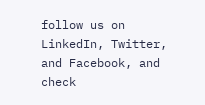follow us on LinkedIn, Twitter, and Facebook, and check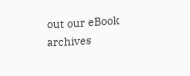out our eBook archives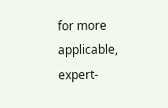for more applicable, expert-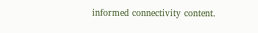informed connectivity content.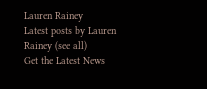Lauren Rainey
Latest posts by Lauren Rainey (see all)
Get the Latest News